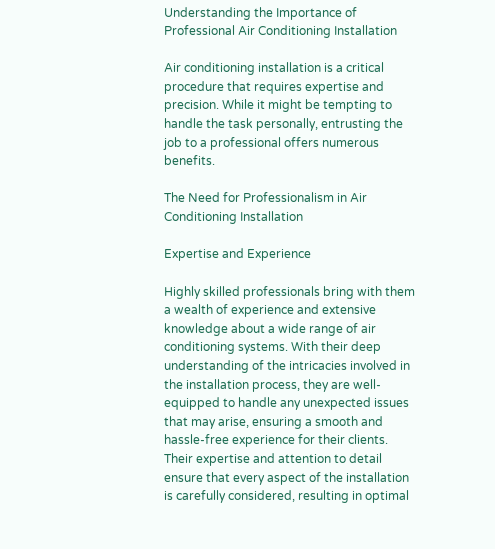Understanding the Importance of Professional Air Conditioning Installation

Air conditioning installation is a critical procedure that requires expertise and precision. While it might be tempting to handle the task personally, entrusting the job to a professional offers numerous benefits.

The Need for Professionalism in Air Conditioning Installation

Expertise and Experience

Highly skilled professionals bring with them a wealth of experience and extensive knowledge about a wide range of air conditioning systems. With their deep understanding of the intricacies involved in the installation process, they are well-equipped to handle any unexpected issues that may arise, ensuring a smooth and hassle-free experience for their clients. Their expertise and attention to detail ensure that every aspect of the installation is carefully considered, resulting in optimal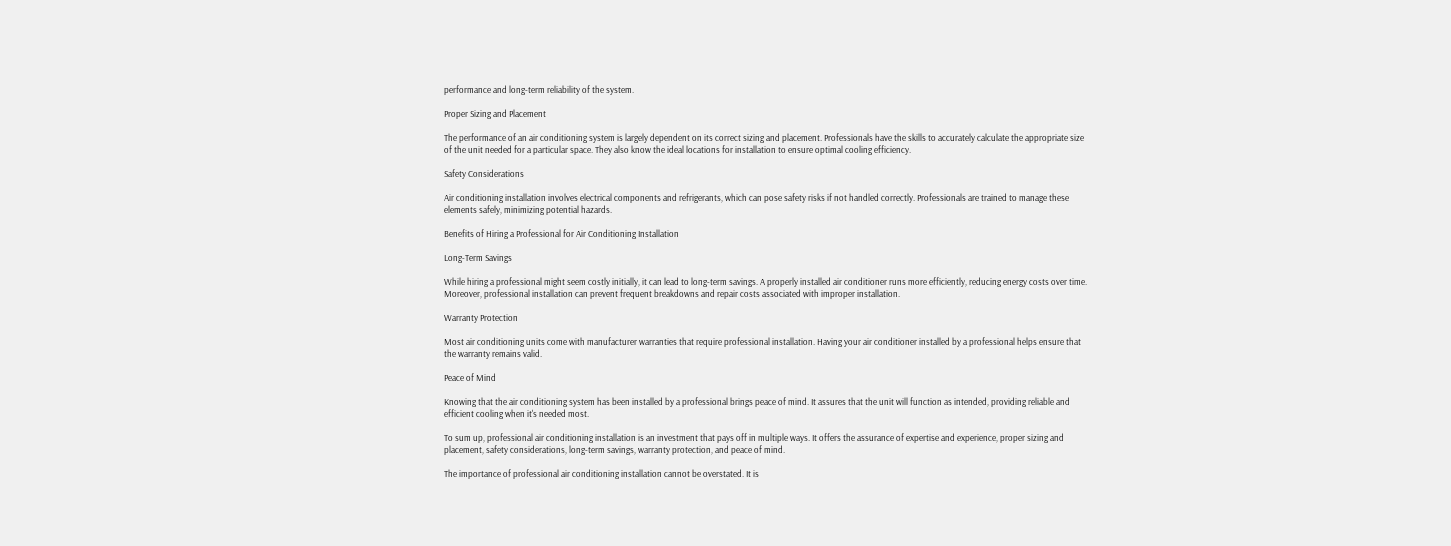performance and long-term reliability of the system.

Proper Sizing and Placement

The performance of an air conditioning system is largely dependent on its correct sizing and placement. Professionals have the skills to accurately calculate the appropriate size of the unit needed for a particular space. They also know the ideal locations for installation to ensure optimal cooling efficiency.

Safety Considerations

Air conditioning installation involves electrical components and refrigerants, which can pose safety risks if not handled correctly. Professionals are trained to manage these elements safely, minimizing potential hazards.

Benefits of Hiring a Professional for Air Conditioning Installation

Long-Term Savings

While hiring a professional might seem costly initially, it can lead to long-term savings. A properly installed air conditioner runs more efficiently, reducing energy costs over time. Moreover, professional installation can prevent frequent breakdowns and repair costs associated with improper installation.

Warranty Protection

Most air conditioning units come with manufacturer warranties that require professional installation. Having your air conditioner installed by a professional helps ensure that the warranty remains valid.

Peace of Mind

Knowing that the air conditioning system has been installed by a professional brings peace of mind. It assures that the unit will function as intended, providing reliable and efficient cooling when it's needed most.

To sum up, professional air conditioning installation is an investment that pays off in multiple ways. It offers the assurance of expertise and experience, proper sizing and placement, safety considerations, long-term savings, warranty protection, and peace of mind.

The importance of professional air conditioning installation cannot be overstated. It is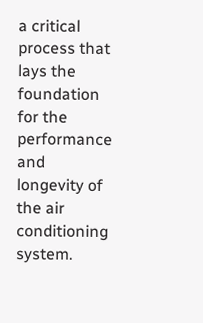a critical process that lays the foundation for the performance and longevity of the air conditioning system.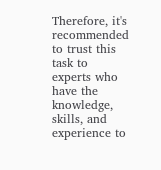Therefore, it's recommended to trust this task to experts who have the knowledge, skills, and experience to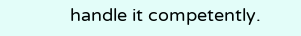handle it competently.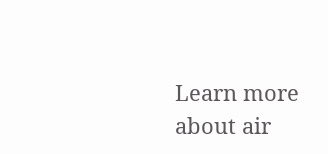Learn more about air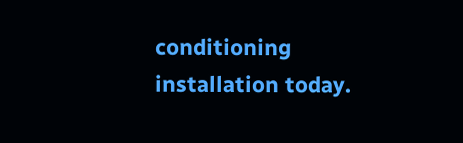conditioning installation today.